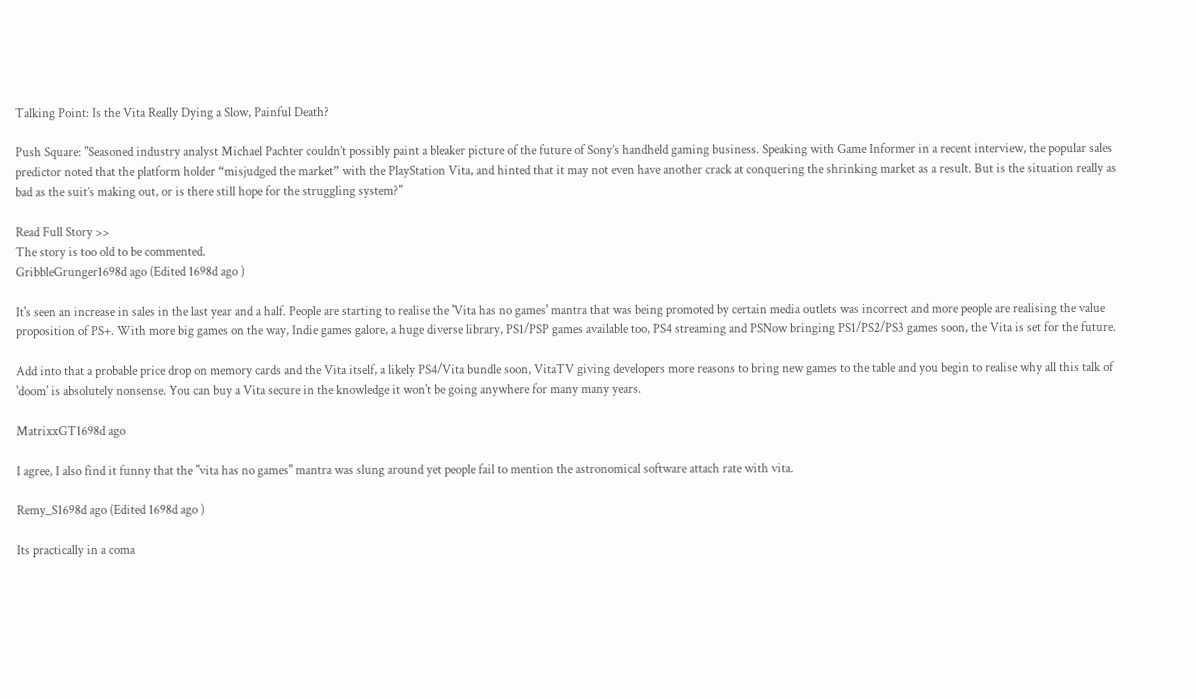Talking Point: Is the Vita Really Dying a Slow, Painful Death?

Push Square: "Seasoned industry analyst Michael Pachter couldn’t possibly paint a bleaker picture of the future of Sony’s handheld gaming business. Speaking with Game Informer in a recent interview, the popular sales predictor noted that the platform holder “misjudged the market” with the PlayStation Vita, and hinted that it may not even have another crack at conquering the shrinking market as a result. But is the situation really as bad as the suit’s making out, or is there still hope for the struggling system?"

Read Full Story >>
The story is too old to be commented.
GribbleGrunger1698d ago (Edited 1698d ago )

It's seen an increase in sales in the last year and a half. People are starting to realise the 'Vita has no games' mantra that was being promoted by certain media outlets was incorrect and more people are realising the value proposition of PS+. With more big games on the way, Indie games galore, a huge diverse library, PS1/PSP games available too, PS4 streaming and PSNow bringing PS1/PS2/PS3 games soon, the Vita is set for the future.

Add into that a probable price drop on memory cards and the Vita itself, a likely PS4/Vita bundle soon, VitaTV giving developers more reasons to bring new games to the table and you begin to realise why all this talk of 'doom' is absolutely nonsense. You can buy a Vita secure in the knowledge it won't be going anywhere for many many years.

MatrixxGT1698d ago

I agree, I also find it funny that the "vita has no games" mantra was slung around yet people fail to mention the astronomical software attach rate with vita.

Remy_S1698d ago (Edited 1698d ago )

Its practically in a coma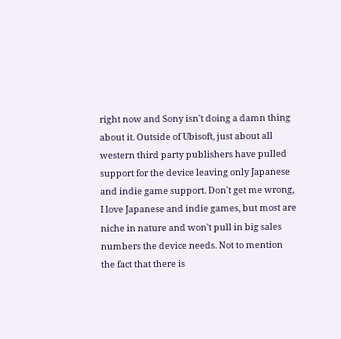right now and Sony isn't doing a damn thing about it. Outside of Ubisoft, just about all western third party publishers have pulled support for the device leaving only Japanese and indie game support. Don't get me wrong, I love Japanese and indie games, but most are niche in nature and won't pull in big sales numbers the device needs. Not to mention the fact that there is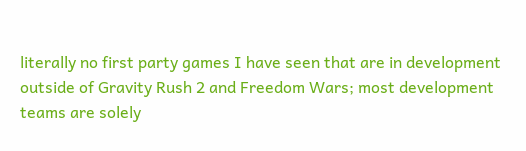literally no first party games I have seen that are in development outside of Gravity Rush 2 and Freedom Wars; most development teams are solely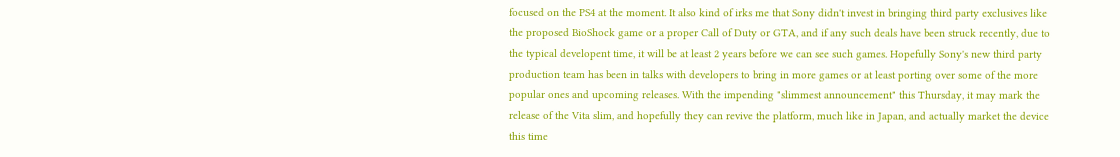focused on the PS4 at the moment. It also kind of irks me that Sony didn't invest in bringing third party exclusives like the proposed BioShock game or a proper Call of Duty or GTA, and if any such deals have been struck recently, due to the typical developent time, it will be at least 2 years before we can see such games. Hopefully Sony's new third party production team has been in talks with developers to bring in more games or at least porting over some of the more popular ones and upcoming releases. With the impending "slimmest announcement" this Thursday, it may mark the release of the Vita slim, and hopefully they can revive the platform, much like in Japan, and actually market the device this time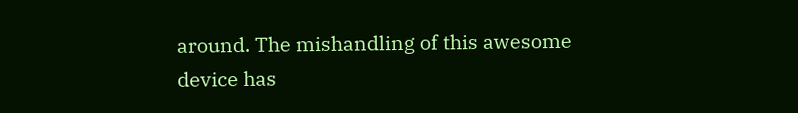around. The mishandling of this awesome device has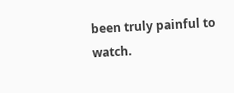been truly painful to watch.